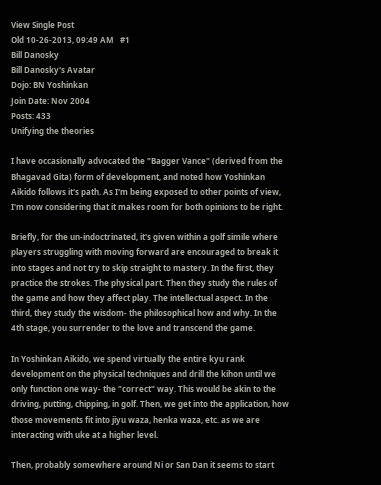View Single Post
Old 10-26-2013, 09:49 AM   #1
Bill Danosky
Bill Danosky's Avatar
Dojo: BN Yoshinkan
Join Date: Nov 2004
Posts: 433
Unifying the theories

I have occasionally advocated the "Bagger Vance" (derived from the Bhagavad Gita) form of development, and noted how Yoshinkan Aikido follows it's path. As I'm being exposed to other points of view, I'm now considering that it makes room for both opinions to be right.

Briefly, for the un-indoctrinated, it's given within a golf simile where players struggling with moving forward are encouraged to break it into stages and not try to skip straight to mastery. In the first, they practice the strokes. The physical part. Then they study the rules of the game and how they affect play. The intellectual aspect. In the third, they study the wisdom- the philosophical how and why. In the 4th stage, you surrender to the love and transcend the game.

In Yoshinkan Aikido, we spend virtually the entire kyu rank development on the physical techniques and drill the kihon until we only function one way- the "correct" way. This would be akin to the driving, putting, chipping, in golf. Then, we get into the application, how those movements fit into jiyu waza, henka waza, etc. as we are interacting with uke at a higher level.

Then, probably somewhere around Ni or San Dan it seems to start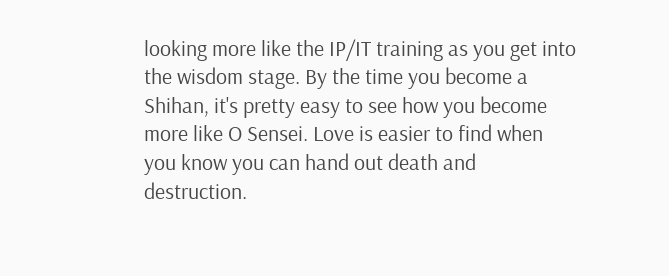looking more like the IP/IT training as you get into the wisdom stage. By the time you become a Shihan, it's pretty easy to see how you become more like O Sensei. Love is easier to find when you know you can hand out death and destruction.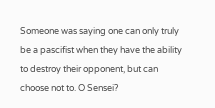Someone was saying one can only truly be a pascifist when they have the ability to destroy their opponent, but can choose not to. O Sensei?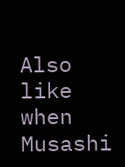Also like when Musashi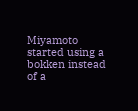Miyamoto started using a bokken instead of a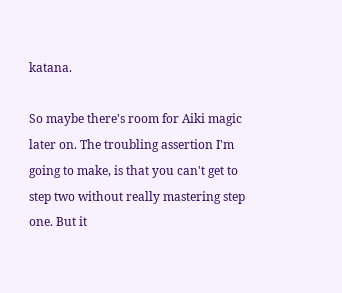katana.

So maybe there's room for Aiki magic later on. The troubling assertion I'm going to make, is that you can't get to step two without really mastering step one. But it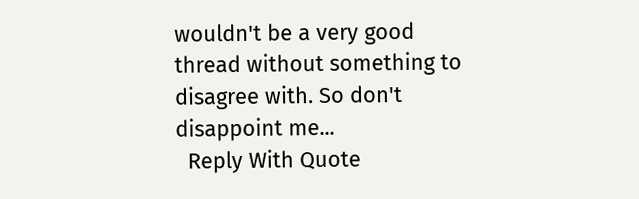wouldn't be a very good thread without something to disagree with. So don't disappoint me...
  Reply With Quote